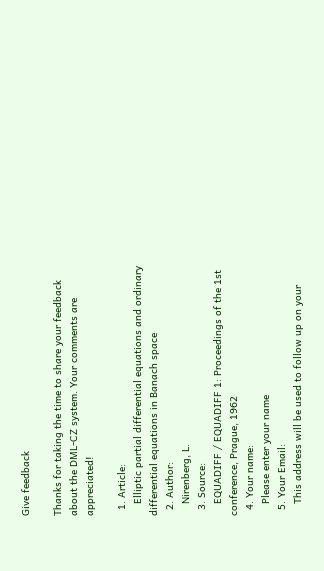Give feedback

Thanks for taking the time to share your feedback about the DML-CZ system. Your comments are appreciated!

  1. Article:
    Elliptic partial differential equations and ordinary differential equations in Banach space
  2. Author:
    Nirenberg, L.
  3. Source:
    EQUADIFF / EQUADIFF 1: Proceedings of the 1st conference, Prague, 1962
  4. Your name:
    Please enter your name
  5. Your Email:
    This address will be used to follow up on your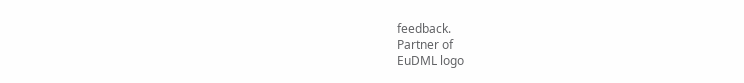feedback.
Partner of
EuDML logo